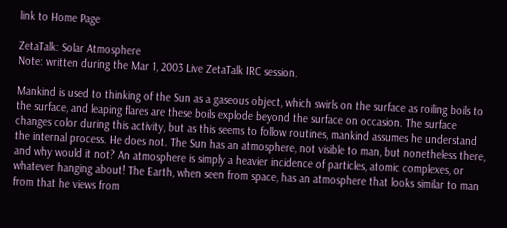link to Home Page

ZetaTalk: Solar Atmosphere
Note: written during the Mar 1, 2003 Live ZetaTalk IRC session.

Mankind is used to thinking of the Sun as a gaseous object, which swirls on the surface as roiling boils to the surface, and leaping flares are these boils explode beyond the surface on occasion. The surface changes color during this activity, but as this seems to follow routines, mankind assumes he understand the internal process. He does not. The Sun has an atmosphere, not visible to man, but nonetheless there, and why would it not? An atmosphere is simply a heavier incidence of particles, atomic complexes, or whatever hanging about! The Earth, when seen from space, has an atmosphere that looks similar to man from that he views from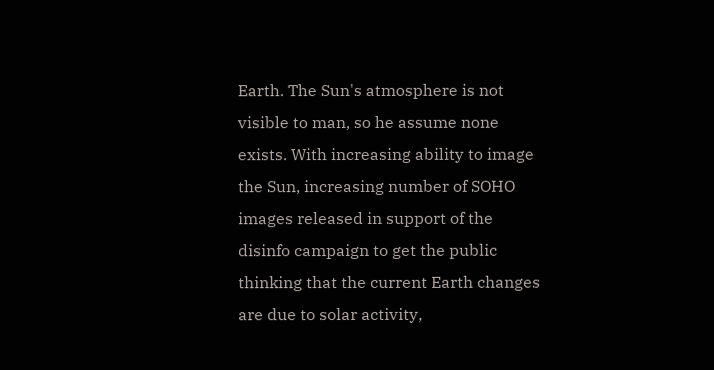Earth. The Sun's atmosphere is not visible to man, so he assume none exists. With increasing ability to image the Sun, increasing number of SOHO images released in support of the disinfo campaign to get the public thinking that the current Earth changes are due to solar activity,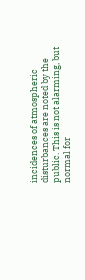incidences of atmospheric disturbances are noted by the public. This is not alarming, but normal for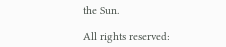the Sun.

All rights reserved: